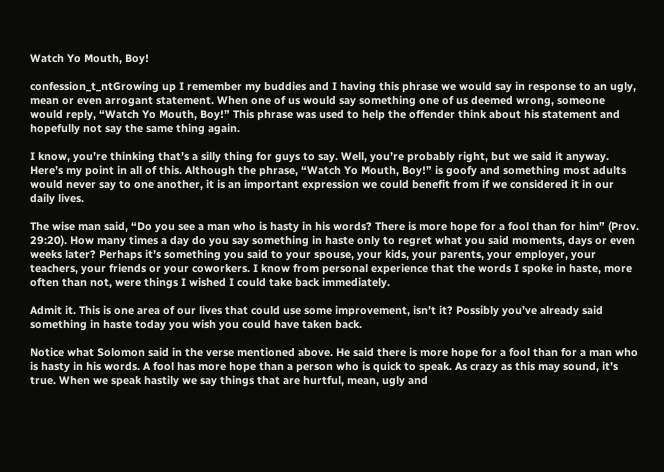Watch Yo Mouth, Boy!

confession_t_ntGrowing up I remember my buddies and I having this phrase we would say in response to an ugly, mean or even arrogant statement. When one of us would say something one of us deemed wrong, someone would reply, “Watch Yo Mouth, Boy!” This phrase was used to help the offender think about his statement and hopefully not say the same thing again.

I know, you’re thinking that’s a silly thing for guys to say. Well, you’re probably right, but we said it anyway. Here’s my point in all of this. Although the phrase, “Watch Yo Mouth, Boy!” is goofy and something most adults would never say to one another, it is an important expression we could benefit from if we considered it in our daily lives.

The wise man said, “Do you see a man who is hasty in his words? There is more hope for a fool than for him” (Prov. 29:20). How many times a day do you say something in haste only to regret what you said moments, days or even weeks later? Perhaps it’s something you said to your spouse, your kids, your parents, your employer, your teachers, your friends or your coworkers. I know from personal experience that the words I spoke in haste, more often than not, were things I wished I could take back immediately.

Admit it. This is one area of our lives that could use some improvement, isn’t it? Possibly you’ve already said something in haste today you wish you could have taken back.

Notice what Solomon said in the verse mentioned above. He said there is more hope for a fool than for a man who is hasty in his words. A fool has more hope than a person who is quick to speak. As crazy as this may sound, it’s true. When we speak hastily we say things that are hurtful, mean, ugly and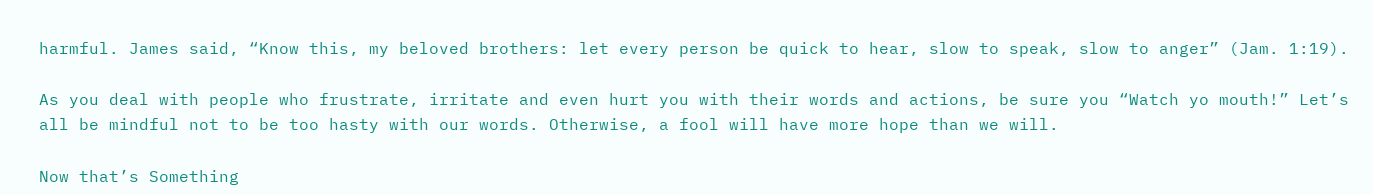harmful. James said, “Know this, my beloved brothers: let every person be quick to hear, slow to speak, slow to anger” (Jam. 1:19).

As you deal with people who frustrate, irritate and even hurt you with their words and actions, be sure you “Watch yo mouth!” Let’s all be mindful not to be too hasty with our words. Otherwise, a fool will have more hope than we will.

Now that’s Something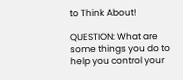to Think About!

QUESTION: What are some things you do to help you control your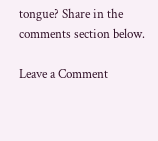tongue? Share in the comments section below.

Leave a Comment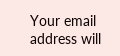Your email address will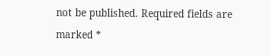not be published. Required fields are marked *